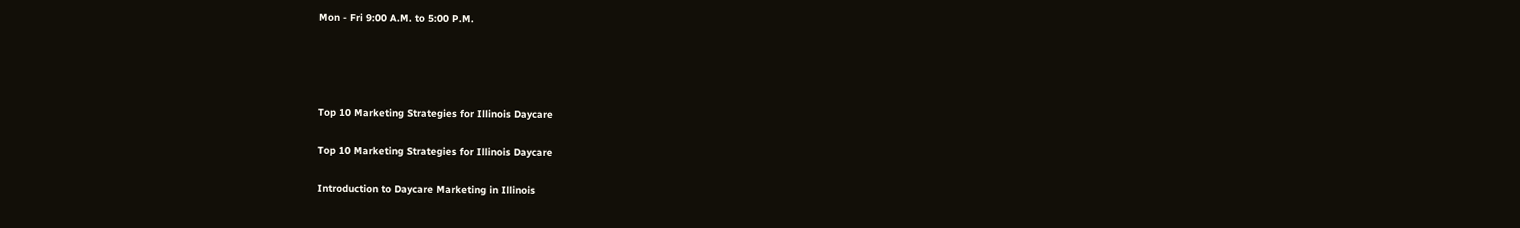Mon - Fri 9:00 A.M. to 5:00 P.M.




Top 10 Marketing Strategies for Illinois Daycare

Top 10 Marketing Strategies for Illinois Daycare

Introduction to Daycare Marketing in Illinois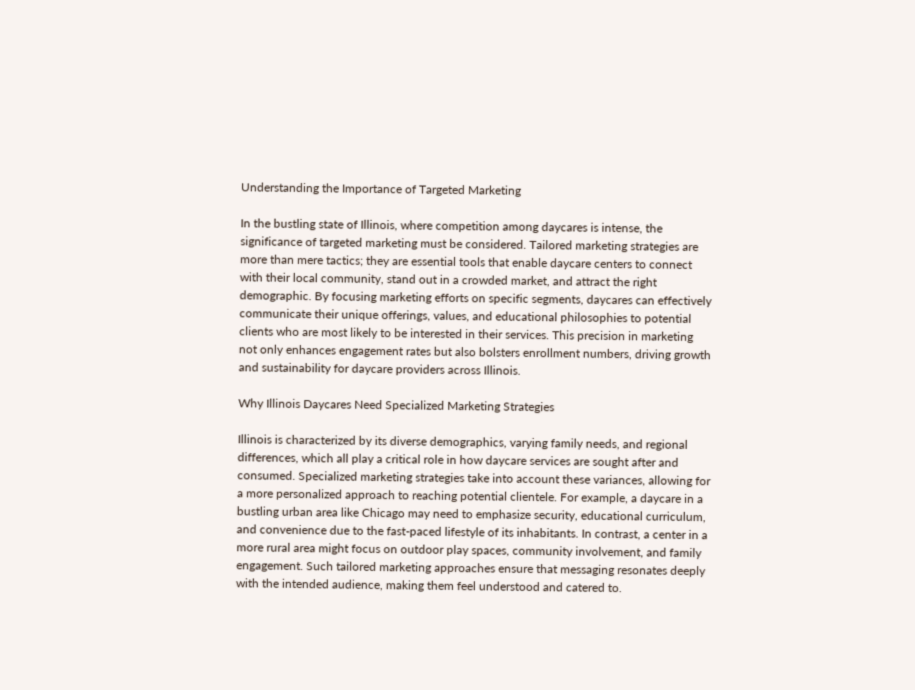Understanding the Importance of Targeted Marketing

In the bustling state of Illinois, where competition among daycares is intense, the significance of targeted marketing must be considered. Tailored marketing strategies are more than mere tactics; they are essential tools that enable daycare centers to connect with their local community, stand out in a crowded market, and attract the right demographic. By focusing marketing efforts on specific segments, daycares can effectively communicate their unique offerings, values, and educational philosophies to potential clients who are most likely to be interested in their services. This precision in marketing not only enhances engagement rates but also bolsters enrollment numbers, driving growth and sustainability for daycare providers across Illinois.

Why Illinois Daycares Need Specialized Marketing Strategies

Illinois is characterized by its diverse demographics, varying family needs, and regional differences, which all play a critical role in how daycare services are sought after and consumed. Specialized marketing strategies take into account these variances, allowing for a more personalized approach to reaching potential clientele. For example, a daycare in a bustling urban area like Chicago may need to emphasize security, educational curriculum, and convenience due to the fast-paced lifestyle of its inhabitants. In contrast, a center in a more rural area might focus on outdoor play spaces, community involvement, and family engagement. Such tailored marketing approaches ensure that messaging resonates deeply with the intended audience, making them feel understood and catered to.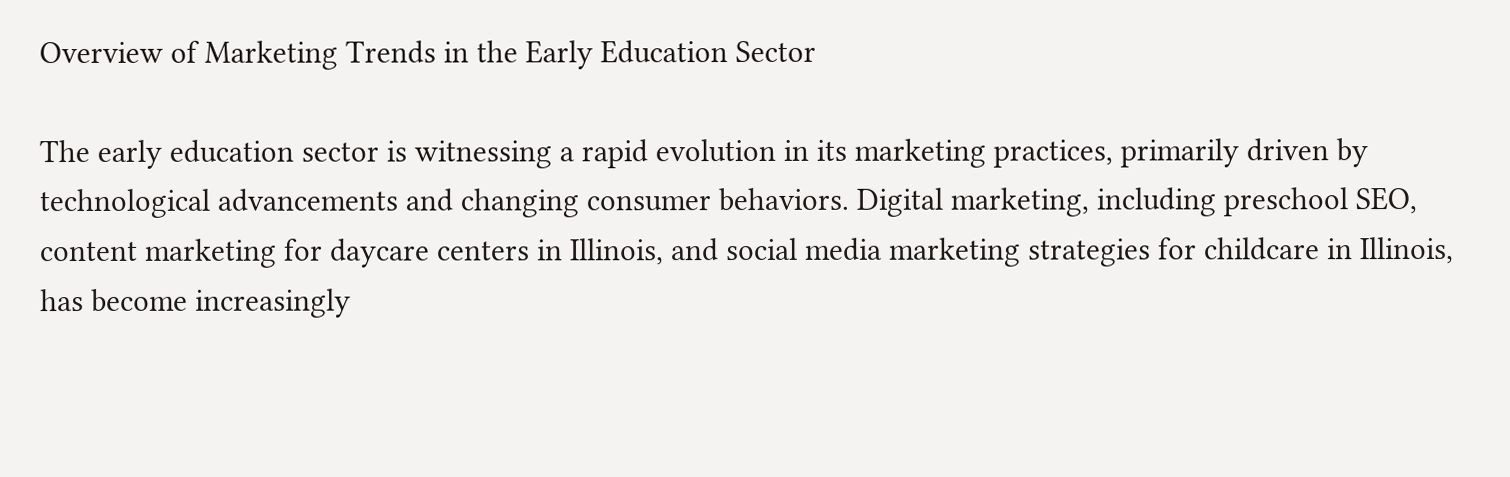Overview of Marketing Trends in the Early Education Sector

The early education sector is witnessing a rapid evolution in its marketing practices, primarily driven by technological advancements and changing consumer behaviors. Digital marketing, including preschool SEO, content marketing for daycare centers in Illinois, and social media marketing strategies for childcare in Illinois, has become increasingly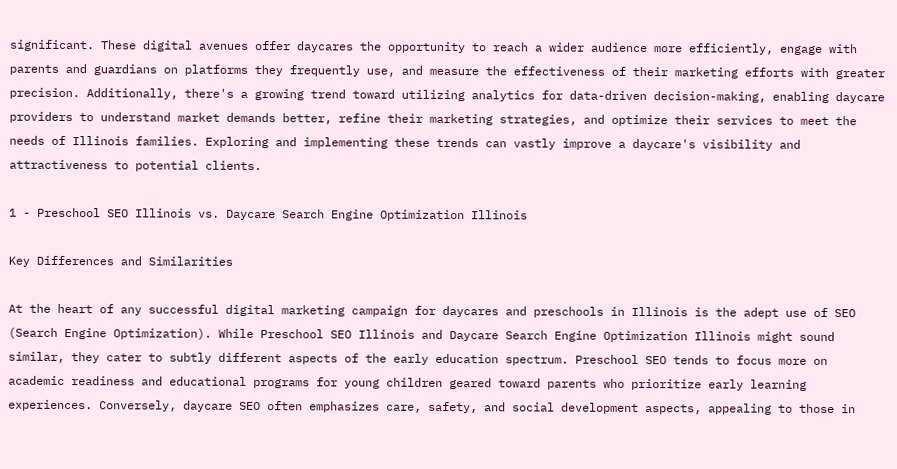significant. These digital avenues offer daycares the opportunity to reach a wider audience more efficiently, engage with parents and guardians on platforms they frequently use, and measure the effectiveness of their marketing efforts with greater precision. Additionally, there's a growing trend toward utilizing analytics for data-driven decision-making, enabling daycare providers to understand market demands better, refine their marketing strategies, and optimize their services to meet the needs of Illinois families. Exploring and implementing these trends can vastly improve a daycare's visibility and attractiveness to potential clients.

1 - Preschool SEO Illinois vs. Daycare Search Engine Optimization Illinois

Key Differences and Similarities

At the heart of any successful digital marketing campaign for daycares and preschools in Illinois is the adept use of SEO (Search Engine Optimization). While Preschool SEO Illinois and Daycare Search Engine Optimization Illinois might sound similar, they cater to subtly different aspects of the early education spectrum. Preschool SEO tends to focus more on academic readiness and educational programs for young children geared toward parents who prioritize early learning experiences. Conversely, daycare SEO often emphasizes care, safety, and social development aspects, appealing to those in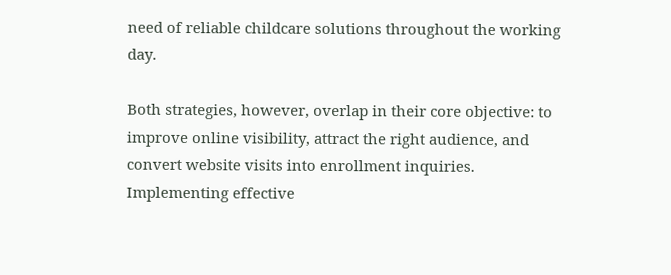need of reliable childcare solutions throughout the working day.

Both strategies, however, overlap in their core objective: to improve online visibility, attract the right audience, and convert website visits into enrollment inquiries. Implementing effective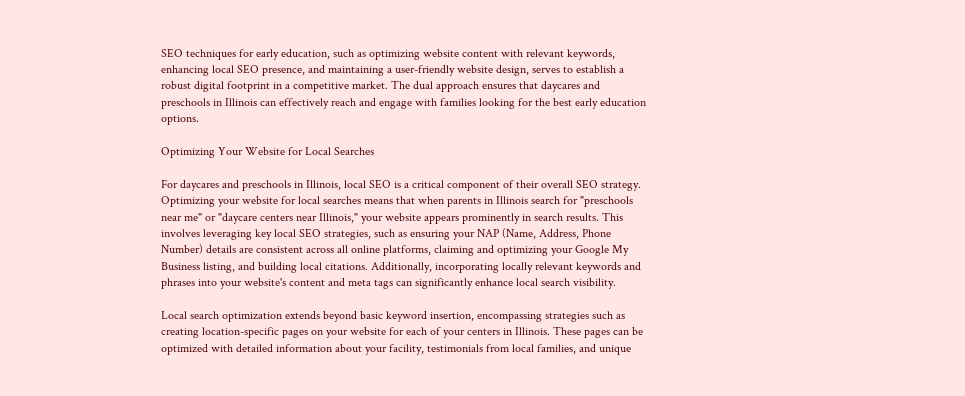SEO techniques for early education, such as optimizing website content with relevant keywords, enhancing local SEO presence, and maintaining a user-friendly website design, serves to establish a robust digital footprint in a competitive market. The dual approach ensures that daycares and preschools in Illinois can effectively reach and engage with families looking for the best early education options.

Optimizing Your Website for Local Searches

For daycares and preschools in Illinois, local SEO is a critical component of their overall SEO strategy. Optimizing your website for local searches means that when parents in Illinois search for "preschools near me" or "daycare centers near Illinois," your website appears prominently in search results. This involves leveraging key local SEO strategies, such as ensuring your NAP (Name, Address, Phone Number) details are consistent across all online platforms, claiming and optimizing your Google My Business listing, and building local citations. Additionally, incorporating locally relevant keywords and phrases into your website's content and meta tags can significantly enhance local search visibility.

Local search optimization extends beyond basic keyword insertion, encompassing strategies such as creating location-specific pages on your website for each of your centers in Illinois. These pages can be optimized with detailed information about your facility, testimonials from local families, and unique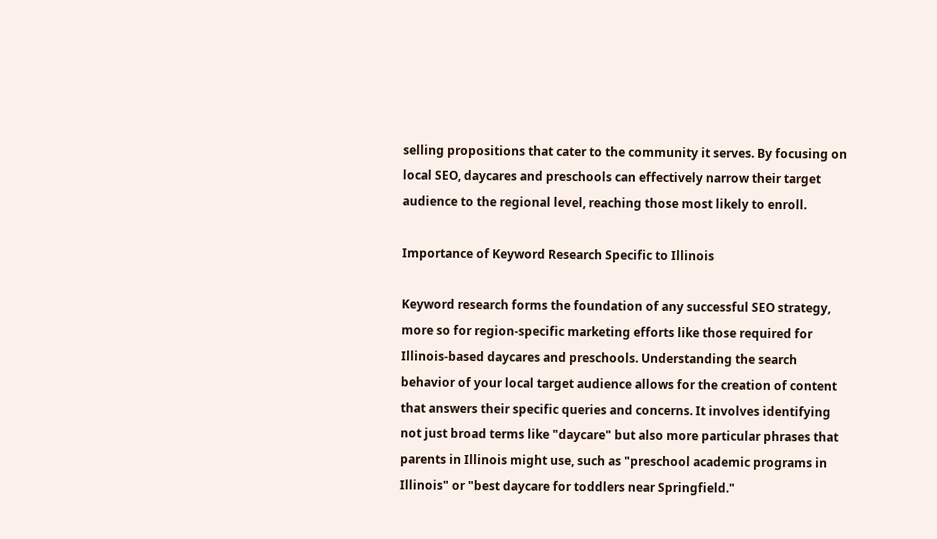selling propositions that cater to the community it serves. By focusing on local SEO, daycares and preschools can effectively narrow their target audience to the regional level, reaching those most likely to enroll.

Importance of Keyword Research Specific to Illinois

Keyword research forms the foundation of any successful SEO strategy, more so for region-specific marketing efforts like those required for Illinois-based daycares and preschools. Understanding the search behavior of your local target audience allows for the creation of content that answers their specific queries and concerns. It involves identifying not just broad terms like "daycare" but also more particular phrases that parents in Illinois might use, such as "preschool academic programs in Illinois" or "best daycare for toddlers near Springfield."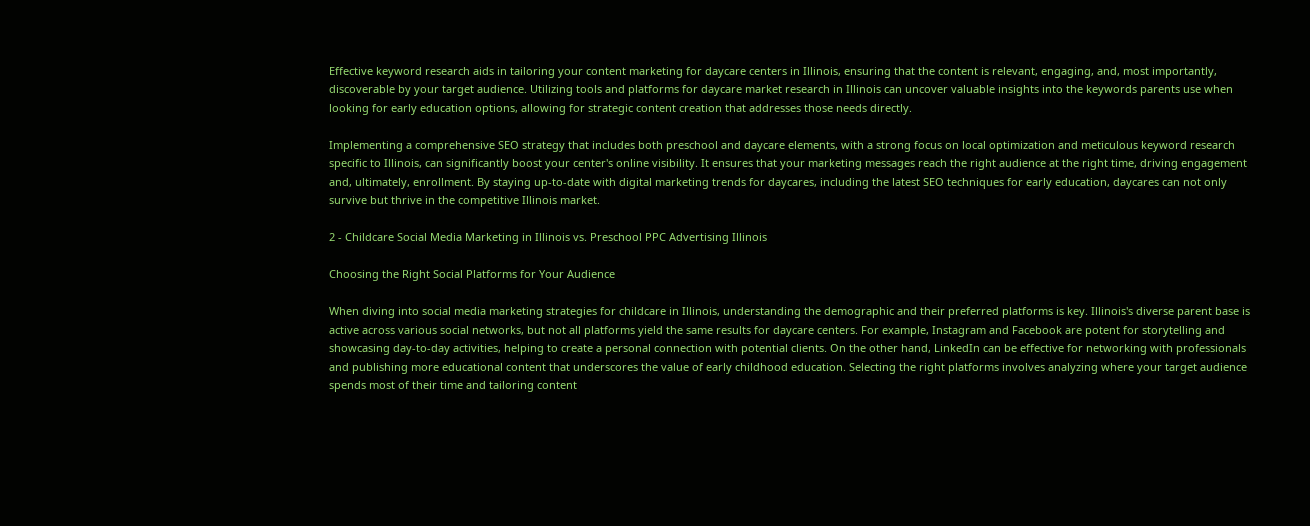Effective keyword research aids in tailoring your content marketing for daycare centers in Illinois, ensuring that the content is relevant, engaging, and, most importantly, discoverable by your target audience. Utilizing tools and platforms for daycare market research in Illinois can uncover valuable insights into the keywords parents use when looking for early education options, allowing for strategic content creation that addresses those needs directly.

Implementing a comprehensive SEO strategy that includes both preschool and daycare elements, with a strong focus on local optimization and meticulous keyword research specific to Illinois, can significantly boost your center's online visibility. It ensures that your marketing messages reach the right audience at the right time, driving engagement and, ultimately, enrollment. By staying up-to-date with digital marketing trends for daycares, including the latest SEO techniques for early education, daycares can not only survive but thrive in the competitive Illinois market.

2 - Childcare Social Media Marketing in Illinois vs. Preschool PPC Advertising Illinois

Choosing the Right Social Platforms for Your Audience

When diving into social media marketing strategies for childcare in Illinois, understanding the demographic and their preferred platforms is key. Illinois's diverse parent base is active across various social networks, but not all platforms yield the same results for daycare centers. For example, Instagram and Facebook are potent for storytelling and showcasing day-to-day activities, helping to create a personal connection with potential clients. On the other hand, LinkedIn can be effective for networking with professionals and publishing more educational content that underscores the value of early childhood education. Selecting the right platforms involves analyzing where your target audience spends most of their time and tailoring content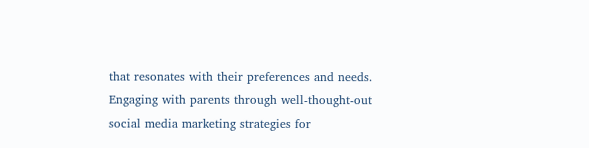that resonates with their preferences and needs. Engaging with parents through well-thought-out social media marketing strategies for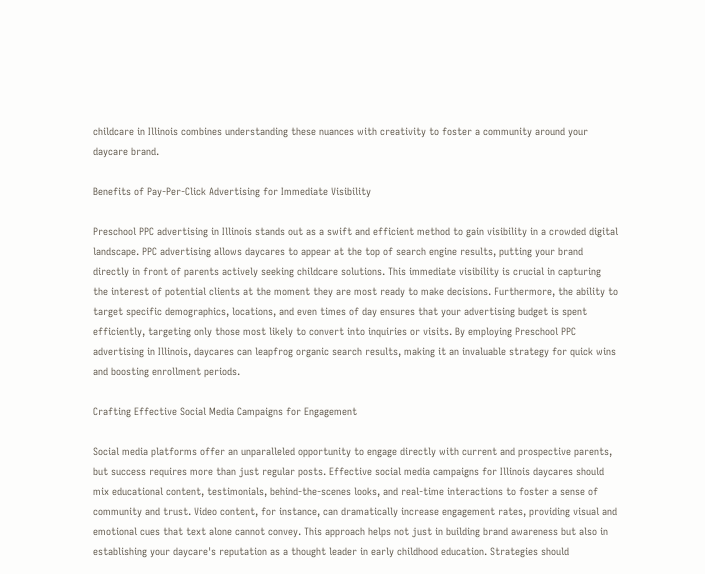childcare in Illinois combines understanding these nuances with creativity to foster a community around your daycare brand.

Benefits of Pay-Per-Click Advertising for Immediate Visibility

Preschool PPC advertising in Illinois stands out as a swift and efficient method to gain visibility in a crowded digital landscape. PPC advertising allows daycares to appear at the top of search engine results, putting your brand directly in front of parents actively seeking childcare solutions. This immediate visibility is crucial in capturing the interest of potential clients at the moment they are most ready to make decisions. Furthermore, the ability to target specific demographics, locations, and even times of day ensures that your advertising budget is spent efficiently, targeting only those most likely to convert into inquiries or visits. By employing Preschool PPC advertising in Illinois, daycares can leapfrog organic search results, making it an invaluable strategy for quick wins and boosting enrollment periods.

Crafting Effective Social Media Campaigns for Engagement

Social media platforms offer an unparalleled opportunity to engage directly with current and prospective parents, but success requires more than just regular posts. Effective social media campaigns for Illinois daycares should mix educational content, testimonials, behind-the-scenes looks, and real-time interactions to foster a sense of community and trust. Video content, for instance, can dramatically increase engagement rates, providing visual and emotional cues that text alone cannot convey. This approach helps not just in building brand awareness but also in establishing your daycare's reputation as a thought leader in early childhood education. Strategies should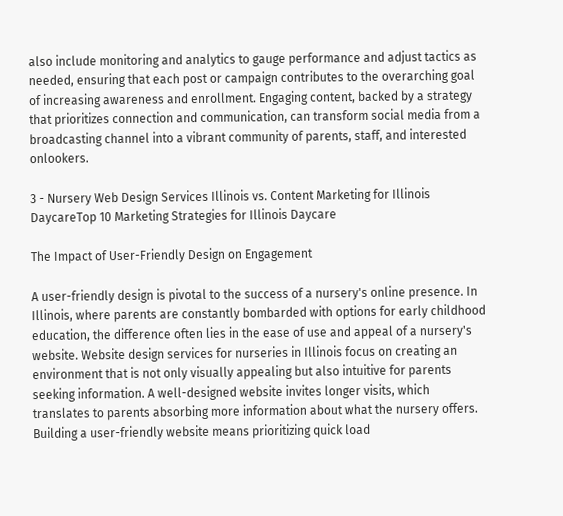also include monitoring and analytics to gauge performance and adjust tactics as needed, ensuring that each post or campaign contributes to the overarching goal of increasing awareness and enrollment. Engaging content, backed by a strategy that prioritizes connection and communication, can transform social media from a broadcasting channel into a vibrant community of parents, staff, and interested onlookers.

3 - Nursery Web Design Services Illinois vs. Content Marketing for Illinois DaycareTop 10 Marketing Strategies for Illinois Daycare

The Impact of User-Friendly Design on Engagement

A user-friendly design is pivotal to the success of a nursery's online presence. In Illinois, where parents are constantly bombarded with options for early childhood education, the difference often lies in the ease of use and appeal of a nursery's website. Website design services for nurseries in Illinois focus on creating an environment that is not only visually appealing but also intuitive for parents seeking information. A well-designed website invites longer visits, which translates to parents absorbing more information about what the nursery offers. Building a user-friendly website means prioritizing quick load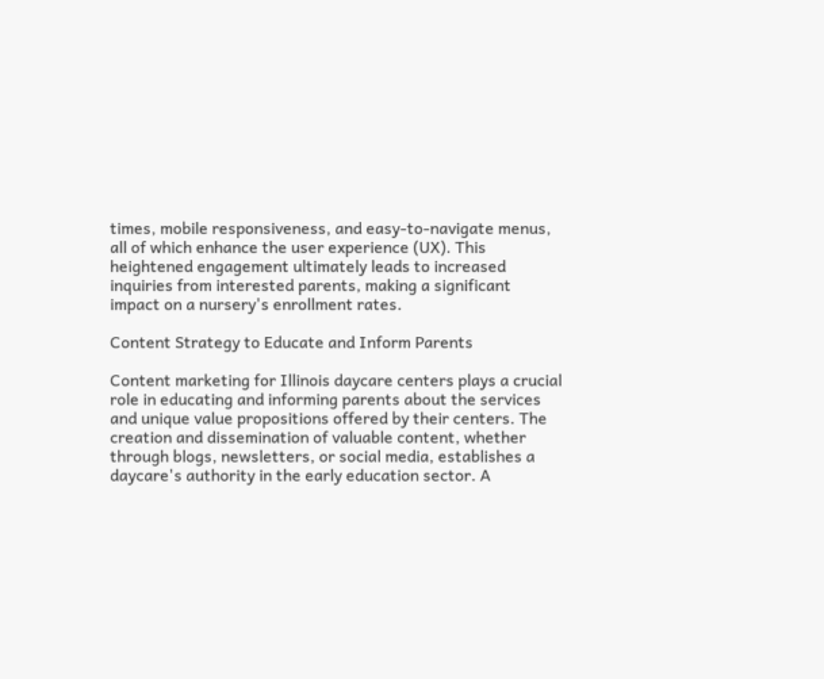times, mobile responsiveness, and easy-to-navigate menus, all of which enhance the user experience (UX). This heightened engagement ultimately leads to increased inquiries from interested parents, making a significant impact on a nursery's enrollment rates.

Content Strategy to Educate and Inform Parents

Content marketing for Illinois daycare centers plays a crucial role in educating and informing parents about the services and unique value propositions offered by their centers. The creation and dissemination of valuable content, whether through blogs, newsletters, or social media, establishes a daycare's authority in the early education sector. A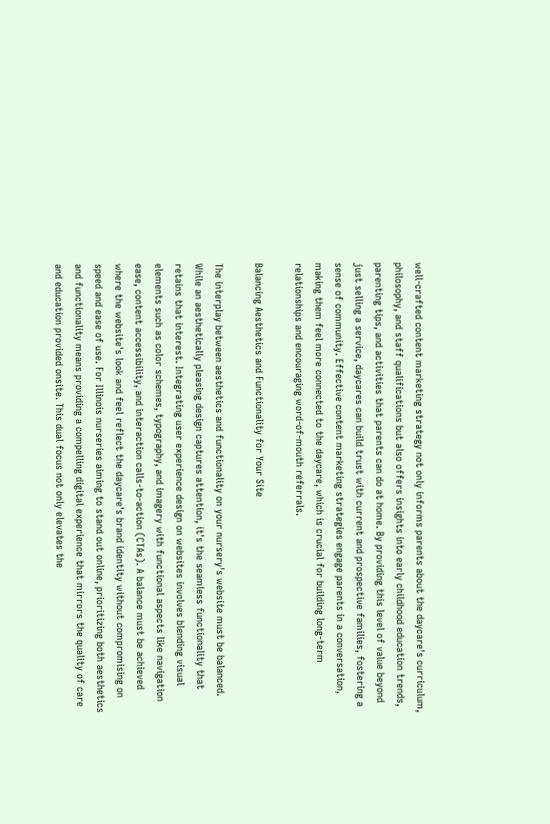well-crafted content marketing strategy not only informs parents about the daycare's curriculum, philosophy, and staff qualifications but also offers insights into early childhood education trends, parenting tips, and activities that parents can do at home. By providing this level of value beyond just selling a service, daycares can build trust with current and prospective families, fostering a sense of community. Effective content marketing strategies engage parents in a conversation, making them feel more connected to the daycare, which is crucial for building long-term relationships and encouraging word-of-mouth referrals.

Balancing Aesthetics and Functionality for Your Site

The interplay between aesthetics and functionality on your nursery's website must be balanced. While an aesthetically pleasing design captures attention, it's the seamless functionality that retains that interest. Integrating user experience design on websites involves blending visual elements such as color schemes, typography, and imagery with functional aspects like navigation ease, content accessibility, and interaction calls-to-action (CTAs). A balance must be achieved where the website's look and feel reflect the daycare's brand identity without compromising on speed and ease of use. For Illinois nurseries aiming to stand out online, prioritizing both aesthetics and functionality means providing a compelling digital experience that mirrors the quality of care and education provided onsite. This dual focus not only elevates the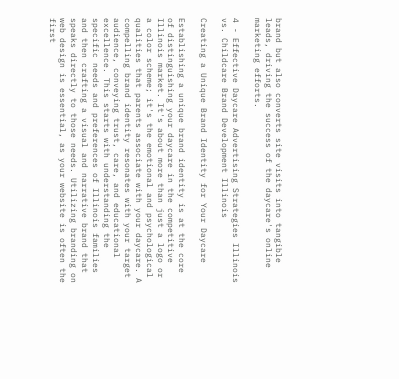brand but also converts site visits into tangible leads, driving the success of the daycare's online marketing efforts.

4 - Effective Daycare Advertising Strategies Illinois vs. Childcare Brand Development Illinois

Creating a Unique Brand Identity for Your Daycare

Establishing a unique brand identity is at the core of distinguishing your daycare in the competitive Illinois market. It's about more than just a logo or a color scheme; it's the emotional and psychological qualities that parents associate with your daycare. A compelling brand identity resonates with your target audience, conveying trust, care, and educational excellence. This starts with understanding the specific needs and preferences of Illinois families and then crafting a visual and narrative brand that speaks directly to those needs. Utilizing branding on web design is essential, as your website is often the first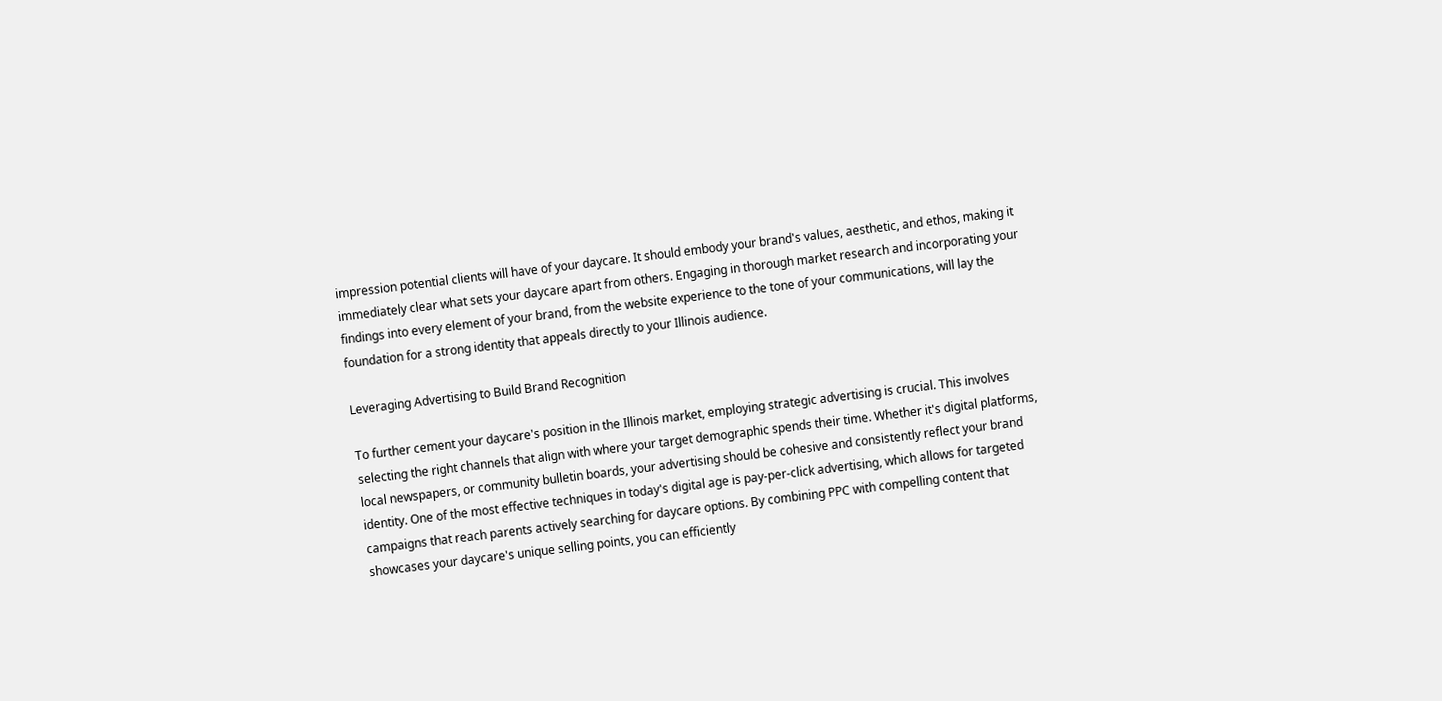impression potential clients will have of your daycare. It should embody your brand's values, aesthetic, and ethos, making it immediately clear what sets your daycare apart from others. Engaging in thorough market research and incorporating your findings into every element of your brand, from the website experience to the tone of your communications, will lay the foundation for a strong identity that appeals directly to your Illinois audience.

Leveraging Advertising to Build Brand Recognition

To further cement your daycare's position in the Illinois market, employing strategic advertising is crucial. This involves selecting the right channels that align with where your target demographic spends their time. Whether it's digital platforms, local newspapers, or community bulletin boards, your advertising should be cohesive and consistently reflect your brand identity. One of the most effective techniques in today's digital age is pay-per-click advertising, which allows for targeted campaigns that reach parents actively searching for daycare options. By combining PPC with compelling content that showcases your daycare's unique selling points, you can efficiently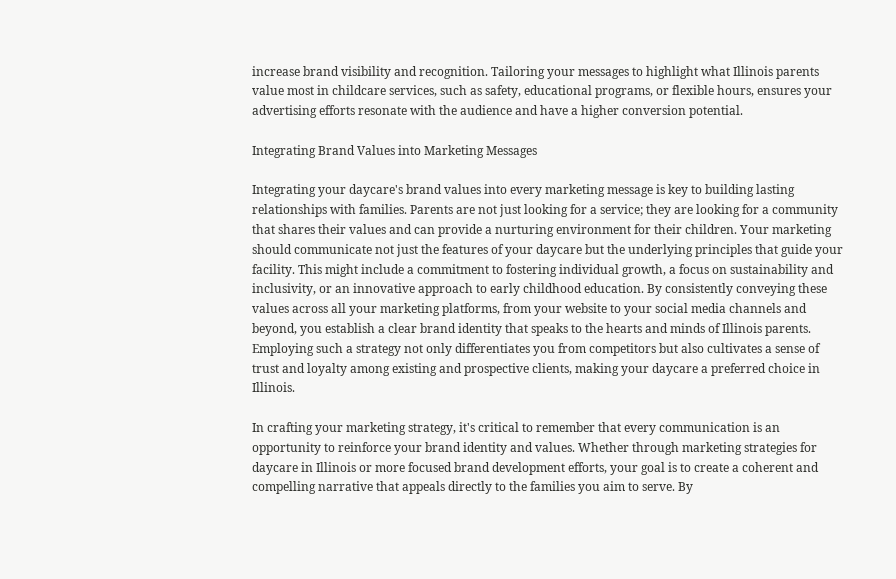increase brand visibility and recognition. Tailoring your messages to highlight what Illinois parents value most in childcare services, such as safety, educational programs, or flexible hours, ensures your advertising efforts resonate with the audience and have a higher conversion potential.

Integrating Brand Values into Marketing Messages

Integrating your daycare's brand values into every marketing message is key to building lasting relationships with families. Parents are not just looking for a service; they are looking for a community that shares their values and can provide a nurturing environment for their children. Your marketing should communicate not just the features of your daycare but the underlying principles that guide your facility. This might include a commitment to fostering individual growth, a focus on sustainability and inclusivity, or an innovative approach to early childhood education. By consistently conveying these values across all your marketing platforms, from your website to your social media channels and beyond, you establish a clear brand identity that speaks to the hearts and minds of Illinois parents. Employing such a strategy not only differentiates you from competitors but also cultivates a sense of trust and loyalty among existing and prospective clients, making your daycare a preferred choice in Illinois.

In crafting your marketing strategy, it's critical to remember that every communication is an opportunity to reinforce your brand identity and values. Whether through marketing strategies for daycare in Illinois or more focused brand development efforts, your goal is to create a coherent and compelling narrative that appeals directly to the families you aim to serve. By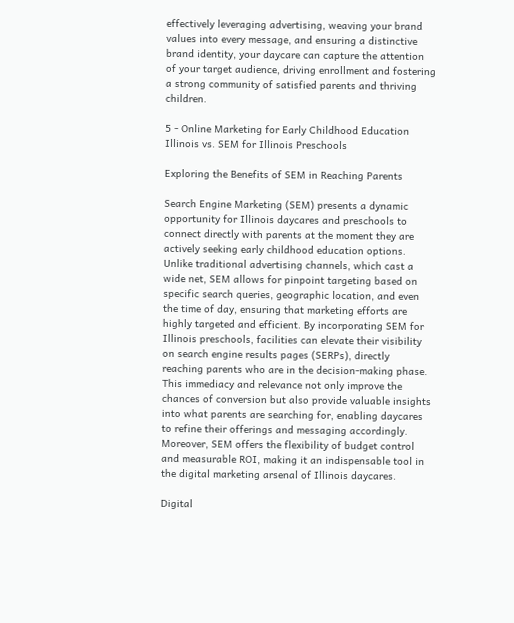effectively leveraging advertising, weaving your brand values into every message, and ensuring a distinctive brand identity, your daycare can capture the attention of your target audience, driving enrollment and fostering a strong community of satisfied parents and thriving children.

5 - Online Marketing for Early Childhood Education Illinois vs. SEM for Illinois Preschools

Exploring the Benefits of SEM in Reaching Parents

Search Engine Marketing (SEM) presents a dynamic opportunity for Illinois daycares and preschools to connect directly with parents at the moment they are actively seeking early childhood education options. Unlike traditional advertising channels, which cast a wide net, SEM allows for pinpoint targeting based on specific search queries, geographic location, and even the time of day, ensuring that marketing efforts are highly targeted and efficient. By incorporating SEM for Illinois preschools, facilities can elevate their visibility on search engine results pages (SERPs), directly reaching parents who are in the decision-making phase. This immediacy and relevance not only improve the chances of conversion but also provide valuable insights into what parents are searching for, enabling daycares to refine their offerings and messaging accordingly. Moreover, SEM offers the flexibility of budget control and measurable ROI, making it an indispensable tool in the digital marketing arsenal of Illinois daycares.

Digital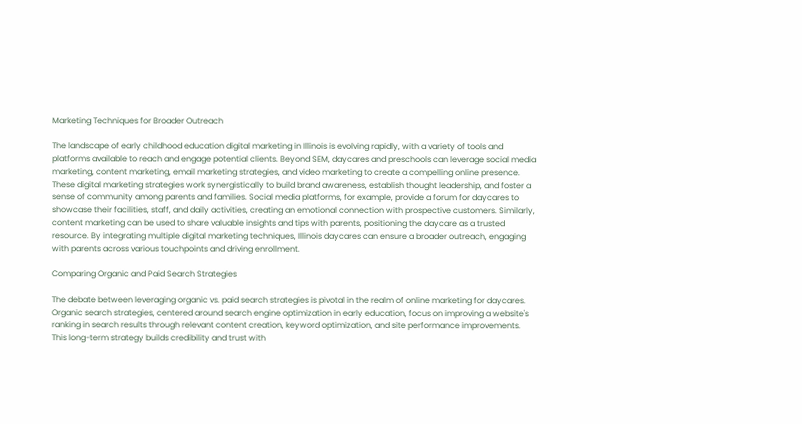Marketing Techniques for Broader Outreach

The landscape of early childhood education digital marketing in Illinois is evolving rapidly, with a variety of tools and platforms available to reach and engage potential clients. Beyond SEM, daycares and preschools can leverage social media marketing, content marketing, email marketing strategies, and video marketing to create a compelling online presence. These digital marketing strategies work synergistically to build brand awareness, establish thought leadership, and foster a sense of community among parents and families. Social media platforms, for example, provide a forum for daycares to showcase their facilities, staff, and daily activities, creating an emotional connection with prospective customers. Similarly, content marketing can be used to share valuable insights and tips with parents, positioning the daycare as a trusted resource. By integrating multiple digital marketing techniques, Illinois daycares can ensure a broader outreach, engaging with parents across various touchpoints and driving enrollment.

Comparing Organic and Paid Search Strategies

The debate between leveraging organic vs. paid search strategies is pivotal in the realm of online marketing for daycares. Organic search strategies, centered around search engine optimization in early education, focus on improving a website's ranking in search results through relevant content creation, keyword optimization, and site performance improvements. This long-term strategy builds credibility and trust with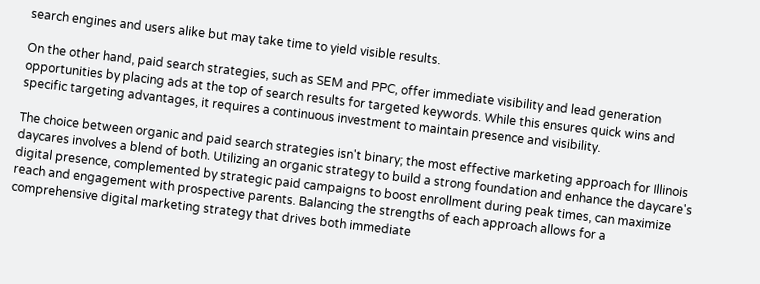search engines and users alike but may take time to yield visible results.

On the other hand, paid search strategies, such as SEM and PPC, offer immediate visibility and lead generation opportunities by placing ads at the top of search results for targeted keywords. While this ensures quick wins and specific targeting advantages, it requires a continuous investment to maintain presence and visibility.

The choice between organic and paid search strategies isn't binary; the most effective marketing approach for Illinois daycares involves a blend of both. Utilizing an organic strategy to build a strong foundation and enhance the daycare's digital presence, complemented by strategic paid campaigns to boost enrollment during peak times, can maximize reach and engagement with prospective parents. Balancing the strengths of each approach allows for a comprehensive digital marketing strategy that drives both immediate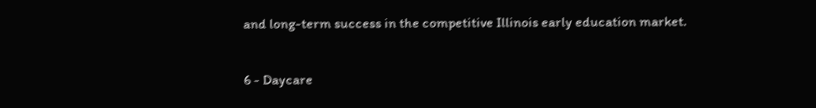and long-term success in the competitive Illinois early education market.

6 - Daycare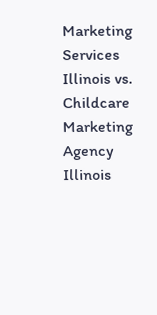Marketing Services Illinois vs. Childcare Marketing Agency Illinois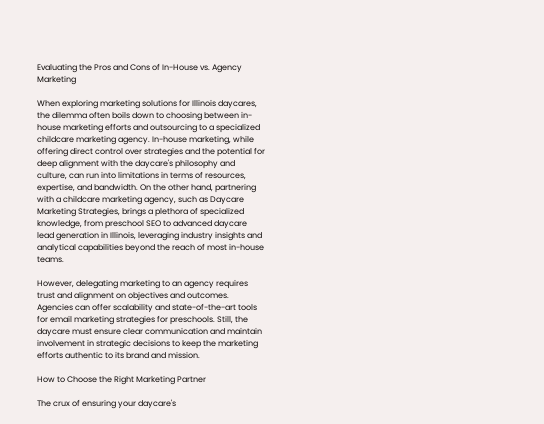Evaluating the Pros and Cons of In-House vs. Agency Marketing

When exploring marketing solutions for Illinois daycares, the dilemma often boils down to choosing between in-house marketing efforts and outsourcing to a specialized childcare marketing agency. In-house marketing, while offering direct control over strategies and the potential for deep alignment with the daycare's philosophy and culture, can run into limitations in terms of resources, expertise, and bandwidth. On the other hand, partnering with a childcare marketing agency, such as Daycare Marketing Strategies, brings a plethora of specialized knowledge, from preschool SEO to advanced daycare lead generation in Illinois, leveraging industry insights and analytical capabilities beyond the reach of most in-house teams.

However, delegating marketing to an agency requires trust and alignment on objectives and outcomes. Agencies can offer scalability and state-of-the-art tools for email marketing strategies for preschools. Still, the daycare must ensure clear communication and maintain involvement in strategic decisions to keep the marketing efforts authentic to its brand and mission.

How to Choose the Right Marketing Partner

The crux of ensuring your daycare's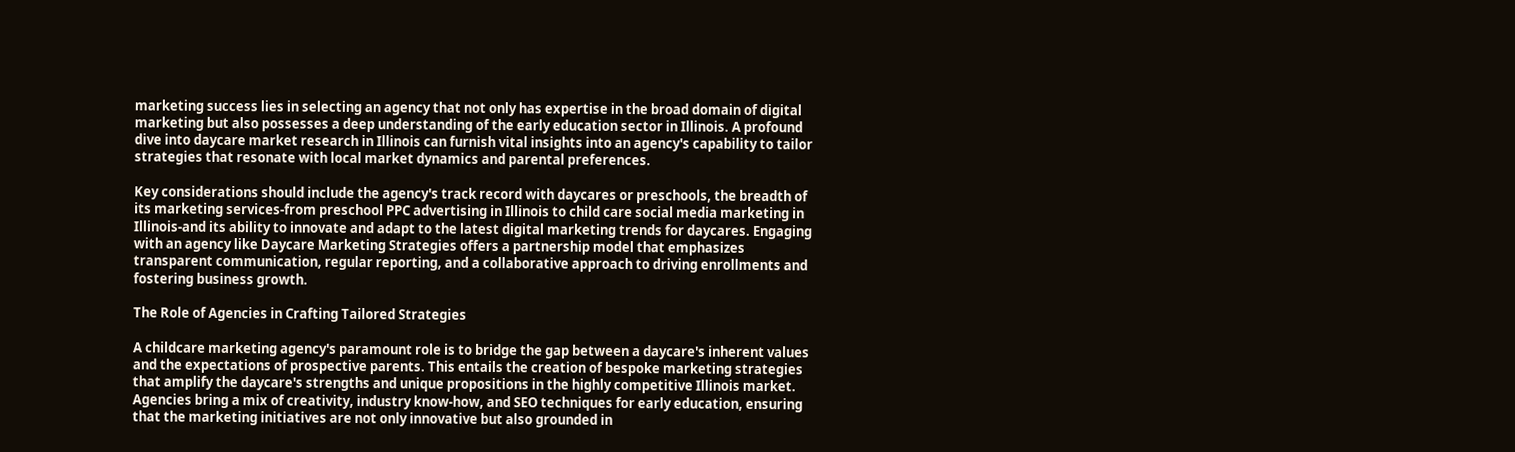marketing success lies in selecting an agency that not only has expertise in the broad domain of digital marketing but also possesses a deep understanding of the early education sector in Illinois. A profound dive into daycare market research in Illinois can furnish vital insights into an agency's capability to tailor strategies that resonate with local market dynamics and parental preferences.

Key considerations should include the agency's track record with daycares or preschools, the breadth of its marketing services-from preschool PPC advertising in Illinois to child care social media marketing in Illinois-and its ability to innovate and adapt to the latest digital marketing trends for daycares. Engaging with an agency like Daycare Marketing Strategies offers a partnership model that emphasizes transparent communication, regular reporting, and a collaborative approach to driving enrollments and fostering business growth.

The Role of Agencies in Crafting Tailored Strategies

A childcare marketing agency's paramount role is to bridge the gap between a daycare's inherent values and the expectations of prospective parents. This entails the creation of bespoke marketing strategies that amplify the daycare's strengths and unique propositions in the highly competitive Illinois market. Agencies bring a mix of creativity, industry know-how, and SEO techniques for early education, ensuring that the marketing initiatives are not only innovative but also grounded in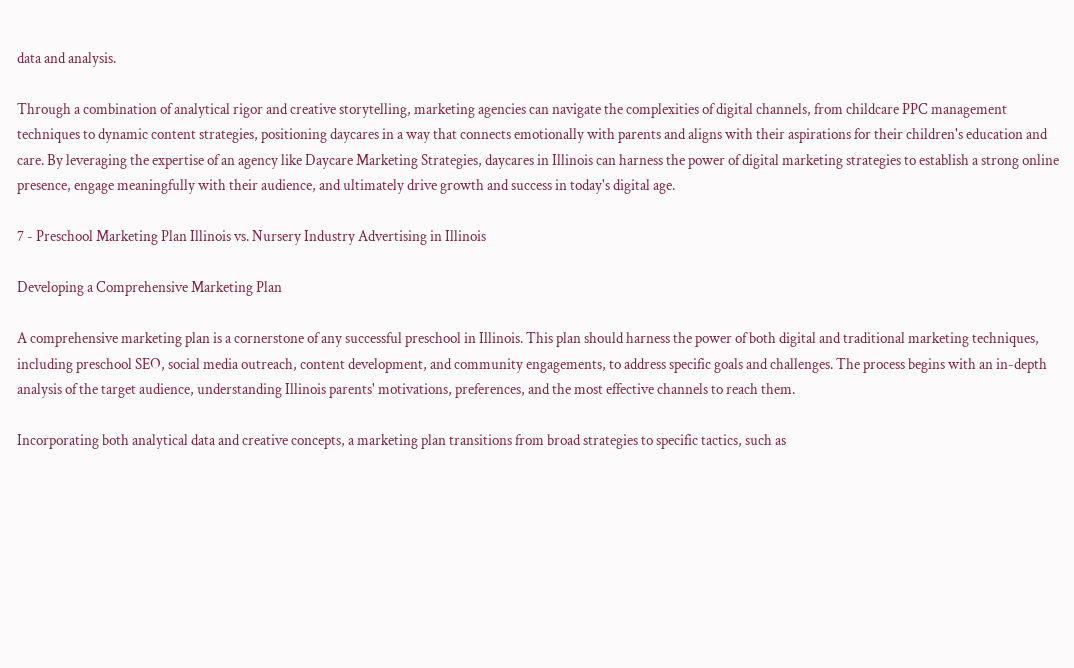data and analysis.

Through a combination of analytical rigor and creative storytelling, marketing agencies can navigate the complexities of digital channels, from childcare PPC management techniques to dynamic content strategies, positioning daycares in a way that connects emotionally with parents and aligns with their aspirations for their children's education and care. By leveraging the expertise of an agency like Daycare Marketing Strategies, daycares in Illinois can harness the power of digital marketing strategies to establish a strong online presence, engage meaningfully with their audience, and ultimately drive growth and success in today's digital age.

7 - Preschool Marketing Plan Illinois vs. Nursery Industry Advertising in Illinois

Developing a Comprehensive Marketing Plan

A comprehensive marketing plan is a cornerstone of any successful preschool in Illinois. This plan should harness the power of both digital and traditional marketing techniques, including preschool SEO, social media outreach, content development, and community engagements, to address specific goals and challenges. The process begins with an in-depth analysis of the target audience, understanding Illinois parents' motivations, preferences, and the most effective channels to reach them.

Incorporating both analytical data and creative concepts, a marketing plan transitions from broad strategies to specific tactics, such as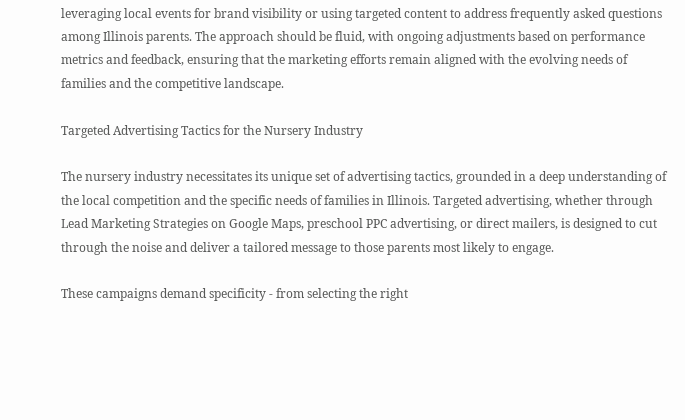leveraging local events for brand visibility or using targeted content to address frequently asked questions among Illinois parents. The approach should be fluid, with ongoing adjustments based on performance metrics and feedback, ensuring that the marketing efforts remain aligned with the evolving needs of families and the competitive landscape.

Targeted Advertising Tactics for the Nursery Industry

The nursery industry necessitates its unique set of advertising tactics, grounded in a deep understanding of the local competition and the specific needs of families in Illinois. Targeted advertising, whether through Lead Marketing Strategies on Google Maps, preschool PPC advertising, or direct mailers, is designed to cut through the noise and deliver a tailored message to those parents most likely to engage.

These campaigns demand specificity - from selecting the right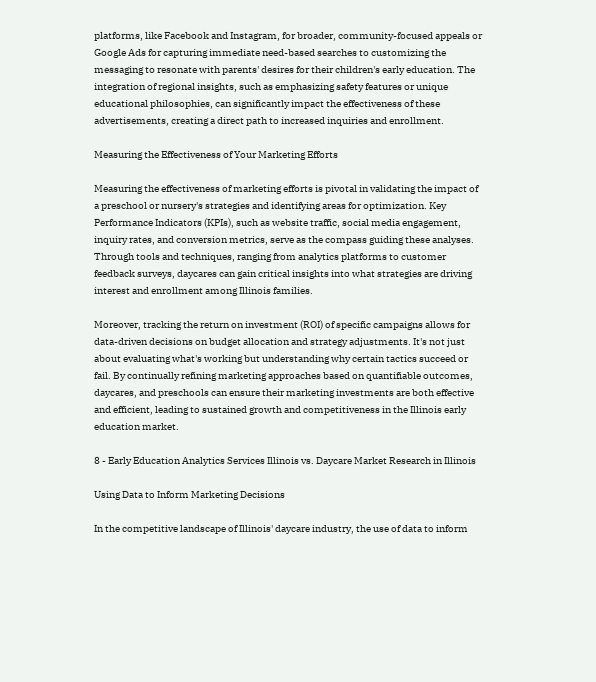platforms, like Facebook and Instagram, for broader, community-focused appeals or Google Ads for capturing immediate need-based searches to customizing the messaging to resonate with parents' desires for their children's early education. The integration of regional insights, such as emphasizing safety features or unique educational philosophies, can significantly impact the effectiveness of these advertisements, creating a direct path to increased inquiries and enrollment.

Measuring the Effectiveness of Your Marketing Efforts

Measuring the effectiveness of marketing efforts is pivotal in validating the impact of a preschool or nursery's strategies and identifying areas for optimization. Key Performance Indicators (KPIs), such as website traffic, social media engagement, inquiry rates, and conversion metrics, serve as the compass guiding these analyses. Through tools and techniques, ranging from analytics platforms to customer feedback surveys, daycares can gain critical insights into what strategies are driving interest and enrollment among Illinois families.

Moreover, tracking the return on investment (ROI) of specific campaigns allows for data-driven decisions on budget allocation and strategy adjustments. It's not just about evaluating what's working but understanding why certain tactics succeed or fail. By continually refining marketing approaches based on quantifiable outcomes, daycares, and preschools can ensure their marketing investments are both effective and efficient, leading to sustained growth and competitiveness in the Illinois early education market.

8 - Early Education Analytics Services Illinois vs. Daycare Market Research in Illinois

Using Data to Inform Marketing Decisions

In the competitive landscape of Illinois' daycare industry, the use of data to inform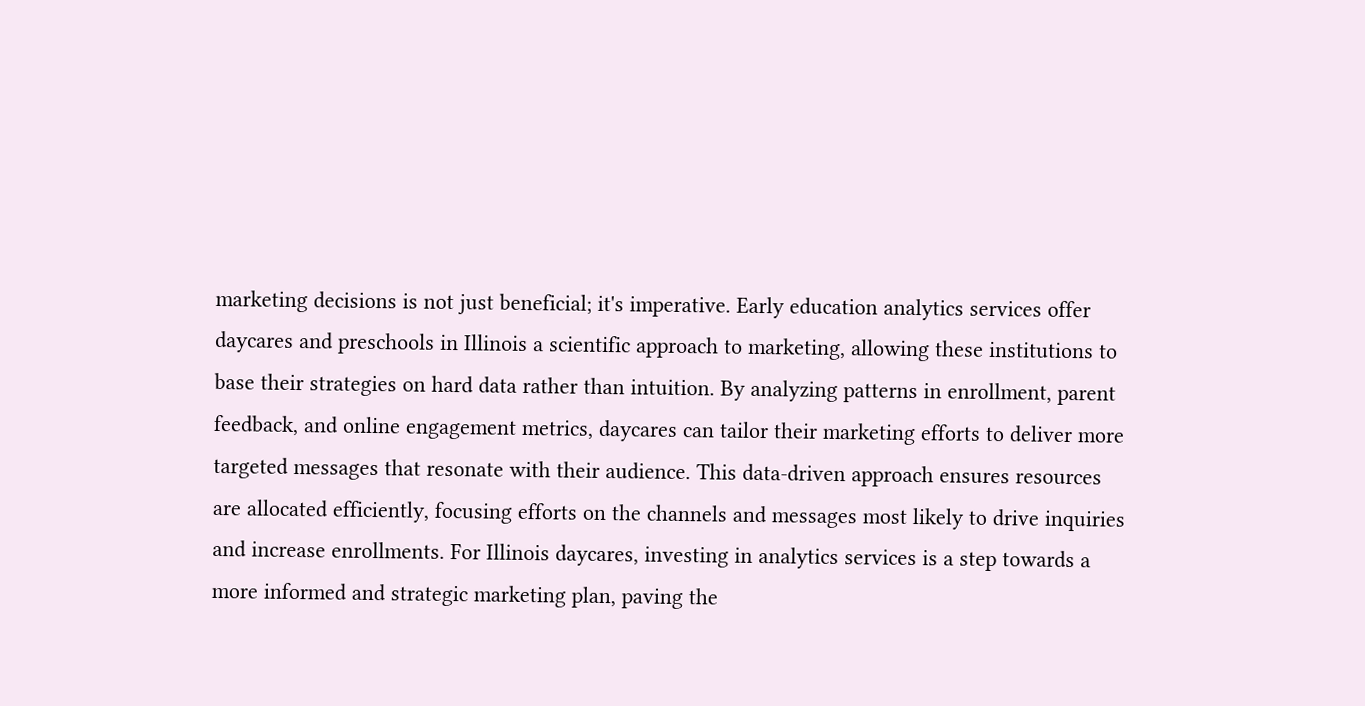marketing decisions is not just beneficial; it's imperative. Early education analytics services offer daycares and preschools in Illinois a scientific approach to marketing, allowing these institutions to base their strategies on hard data rather than intuition. By analyzing patterns in enrollment, parent feedback, and online engagement metrics, daycares can tailor their marketing efforts to deliver more targeted messages that resonate with their audience. This data-driven approach ensures resources are allocated efficiently, focusing efforts on the channels and messages most likely to drive inquiries and increase enrollments. For Illinois daycares, investing in analytics services is a step towards a more informed and strategic marketing plan, paving the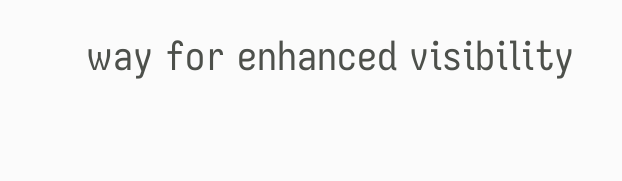way for enhanced visibility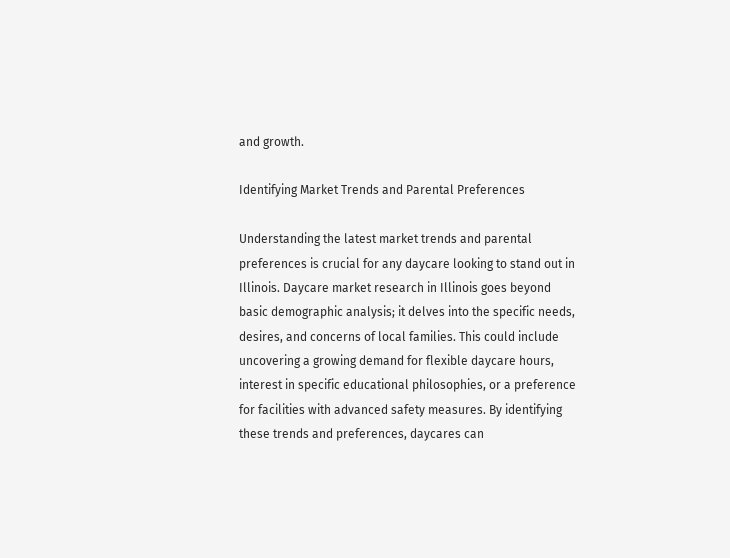and growth.

Identifying Market Trends and Parental Preferences

Understanding the latest market trends and parental preferences is crucial for any daycare looking to stand out in Illinois. Daycare market research in Illinois goes beyond basic demographic analysis; it delves into the specific needs, desires, and concerns of local families. This could include uncovering a growing demand for flexible daycare hours, interest in specific educational philosophies, or a preference for facilities with advanced safety measures. By identifying these trends and preferences, daycares can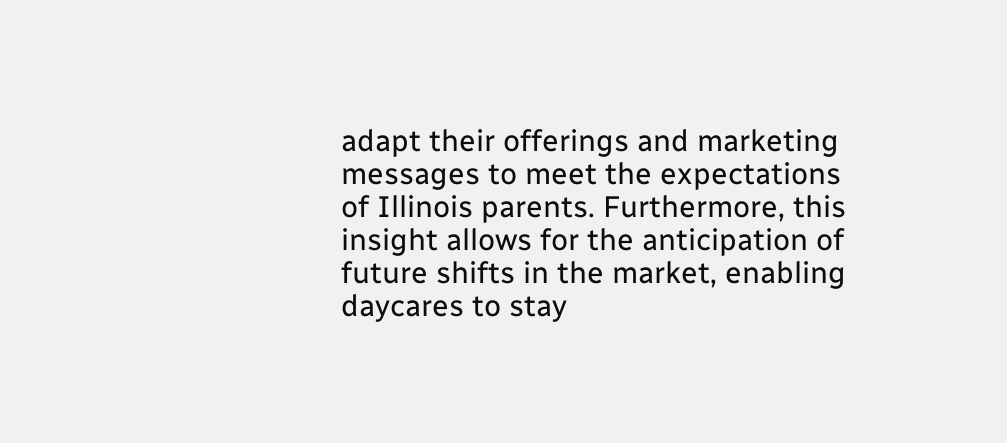adapt their offerings and marketing messages to meet the expectations of Illinois parents. Furthermore, this insight allows for the anticipation of future shifts in the market, enabling daycares to stay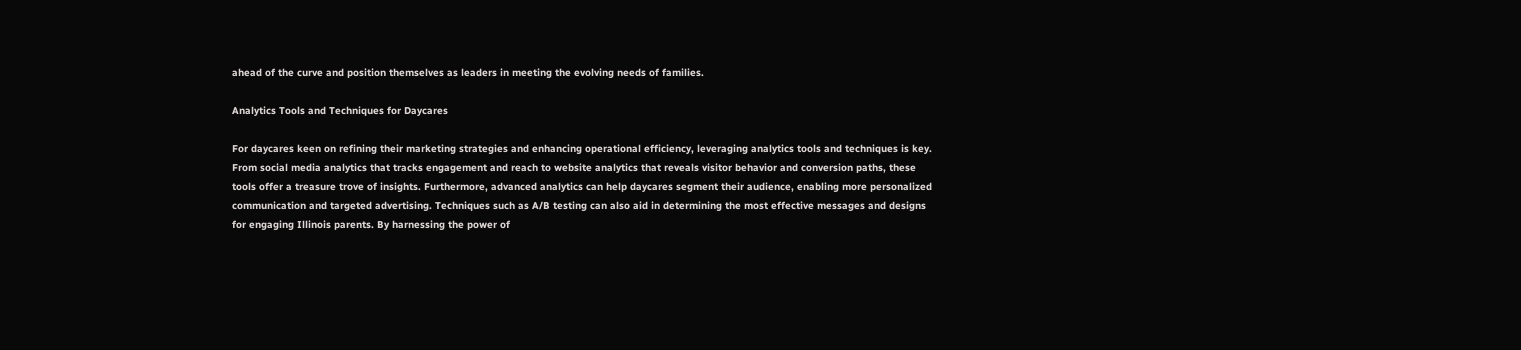ahead of the curve and position themselves as leaders in meeting the evolving needs of families.

Analytics Tools and Techniques for Daycares

For daycares keen on refining their marketing strategies and enhancing operational efficiency, leveraging analytics tools and techniques is key. From social media analytics that tracks engagement and reach to website analytics that reveals visitor behavior and conversion paths, these tools offer a treasure trove of insights. Furthermore, advanced analytics can help daycares segment their audience, enabling more personalized communication and targeted advertising. Techniques such as A/B testing can also aid in determining the most effective messages and designs for engaging Illinois parents. By harnessing the power of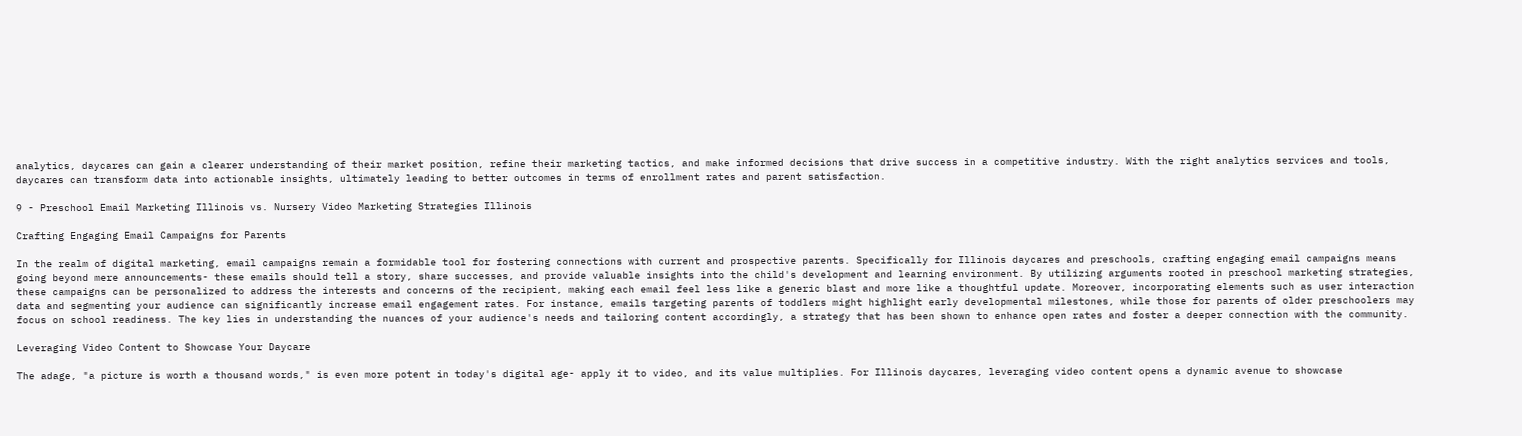analytics, daycares can gain a clearer understanding of their market position, refine their marketing tactics, and make informed decisions that drive success in a competitive industry. With the right analytics services and tools, daycares can transform data into actionable insights, ultimately leading to better outcomes in terms of enrollment rates and parent satisfaction.

9 - Preschool Email Marketing Illinois vs. Nursery Video Marketing Strategies Illinois

Crafting Engaging Email Campaigns for Parents

In the realm of digital marketing, email campaigns remain a formidable tool for fostering connections with current and prospective parents. Specifically for Illinois daycares and preschools, crafting engaging email campaigns means going beyond mere announcements- these emails should tell a story, share successes, and provide valuable insights into the child's development and learning environment. By utilizing arguments rooted in preschool marketing strategies, these campaigns can be personalized to address the interests and concerns of the recipient, making each email feel less like a generic blast and more like a thoughtful update. Moreover, incorporating elements such as user interaction data and segmenting your audience can significantly increase email engagement rates. For instance, emails targeting parents of toddlers might highlight early developmental milestones, while those for parents of older preschoolers may focus on school readiness. The key lies in understanding the nuances of your audience's needs and tailoring content accordingly, a strategy that has been shown to enhance open rates and foster a deeper connection with the community.

Leveraging Video Content to Showcase Your Daycare

The adage, "a picture is worth a thousand words," is even more potent in today's digital age- apply it to video, and its value multiplies. For Illinois daycares, leveraging video content opens a dynamic avenue to showcase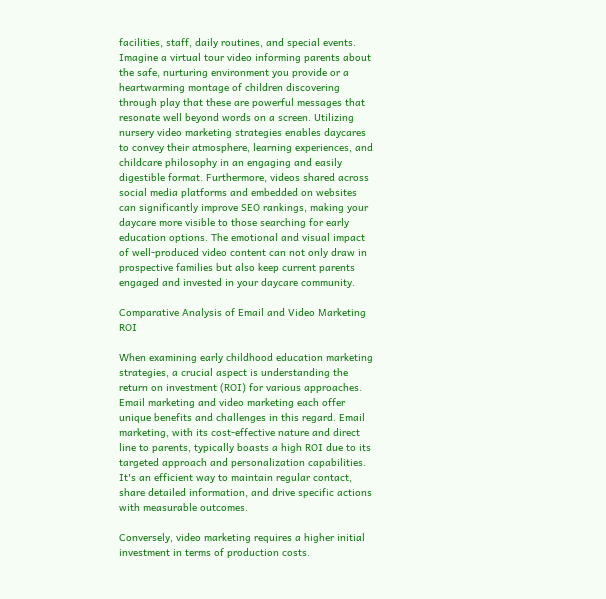facilities, staff, daily routines, and special events. Imagine a virtual tour video informing parents about the safe, nurturing environment you provide or a heartwarming montage of children discovering through play that these are powerful messages that resonate well beyond words on a screen. Utilizing nursery video marketing strategies enables daycares to convey their atmosphere, learning experiences, and childcare philosophy in an engaging and easily digestible format. Furthermore, videos shared across social media platforms and embedded on websites can significantly improve SEO rankings, making your daycare more visible to those searching for early education options. The emotional and visual impact of well-produced video content can not only draw in prospective families but also keep current parents engaged and invested in your daycare community.

Comparative Analysis of Email and Video Marketing ROI

When examining early childhood education marketing strategies, a crucial aspect is understanding the return on investment (ROI) for various approaches. Email marketing and video marketing each offer unique benefits and challenges in this regard. Email marketing, with its cost-effective nature and direct line to parents, typically boasts a high ROI due to its targeted approach and personalization capabilities. It's an efficient way to maintain regular contact, share detailed information, and drive specific actions with measurable outcomes.

Conversely, video marketing requires a higher initial investment in terms of production costs.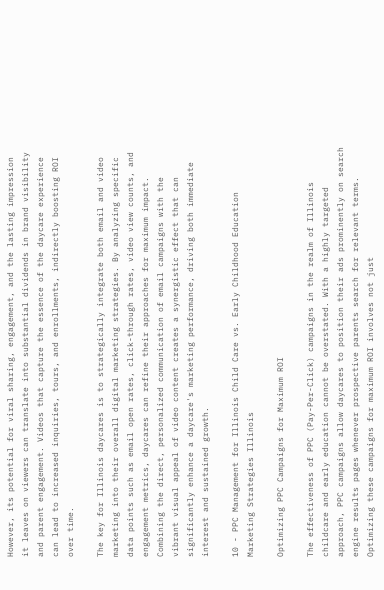However, its potential for viral sharing, engagement, and the lasting impression it leaves on viewers can translate into substantial dividends in brand visibility and parent engagement. Videos that capture the essence of the daycare experience can lead to increased inquiries, tours, and enrollments, indirectly boosting ROI over time.

The key for Illinois daycares is to strategically integrate both email and video marketing into their overall digital marketing strategies. By analyzing specific data points such as email open rates, click-through rates, video view counts, and engagement metrics, daycares can refine their approaches for maximum impact. Combining the direct, personalized communication of email campaigns with the vibrant visual appeal of video content creates a synergistic effect that can significantly enhance a daycare's marketing performance, driving both immediate interest and sustained growth.

10 - PPC Management for Illinois Child Care vs. Early Childhood Education Marketing Strategies Illinois

Optimizing PPC Campaigns for Maximum ROI

The effectiveness of PPC (Pay-Per-Click) campaigns in the realm of Illinois childcare and early education cannot be overstated. With a highly targeted approach, PPC campaigns allow daycares to position their ads prominently on search engine results pages whenever prospective parents search for relevant terms. Optimizing these campaigns for maximum ROI involves not just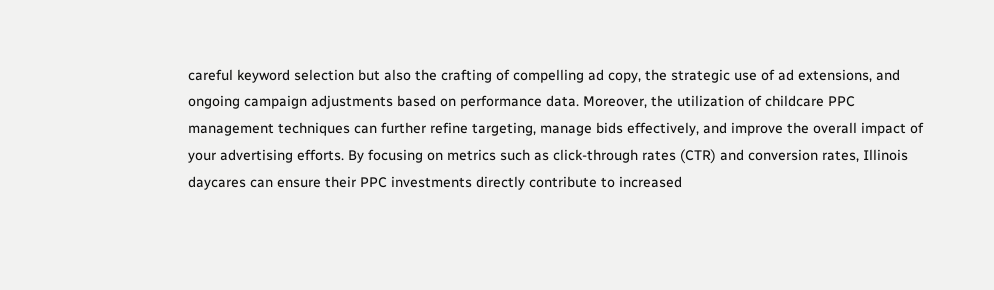careful keyword selection but also the crafting of compelling ad copy, the strategic use of ad extensions, and ongoing campaign adjustments based on performance data. Moreover, the utilization of childcare PPC management techniques can further refine targeting, manage bids effectively, and improve the overall impact of your advertising efforts. By focusing on metrics such as click-through rates (CTR) and conversion rates, Illinois daycares can ensure their PPC investments directly contribute to increased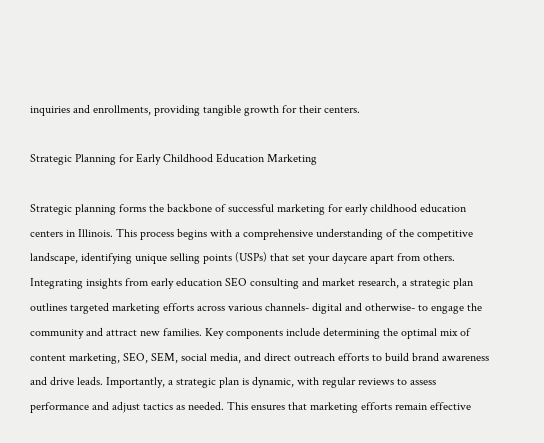inquiries and enrollments, providing tangible growth for their centers.

Strategic Planning for Early Childhood Education Marketing

Strategic planning forms the backbone of successful marketing for early childhood education centers in Illinois. This process begins with a comprehensive understanding of the competitive landscape, identifying unique selling points (USPs) that set your daycare apart from others. Integrating insights from early education SEO consulting and market research, a strategic plan outlines targeted marketing efforts across various channels- digital and otherwise- to engage the community and attract new families. Key components include determining the optimal mix of content marketing, SEO, SEM, social media, and direct outreach efforts to build brand awareness and drive leads. Importantly, a strategic plan is dynamic, with regular reviews to assess performance and adjust tactics as needed. This ensures that marketing efforts remain effective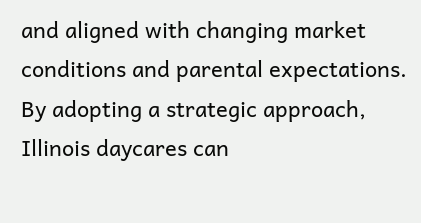and aligned with changing market conditions and parental expectations. By adopting a strategic approach, Illinois daycares can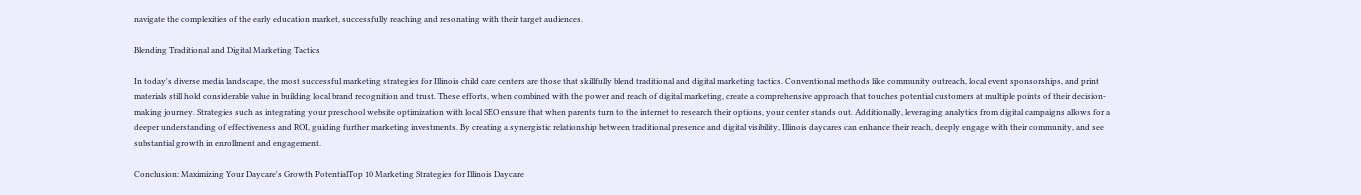navigate the complexities of the early education market, successfully reaching and resonating with their target audiences.

Blending Traditional and Digital Marketing Tactics

In today's diverse media landscape, the most successful marketing strategies for Illinois child care centers are those that skillfully blend traditional and digital marketing tactics. Conventional methods like community outreach, local event sponsorships, and print materials still hold considerable value in building local brand recognition and trust. These efforts, when combined with the power and reach of digital marketing, create a comprehensive approach that touches potential customers at multiple points of their decision-making journey. Strategies such as integrating your preschool website optimization with local SEO ensure that when parents turn to the internet to research their options, your center stands out. Additionally, leveraging analytics from digital campaigns allows for a deeper understanding of effectiveness and ROI, guiding further marketing investments. By creating a synergistic relationship between traditional presence and digital visibility, Illinois daycares can enhance their reach, deeply engage with their community, and see substantial growth in enrollment and engagement.

Conclusion: Maximizing Your Daycare's Growth PotentialTop 10 Marketing Strategies for Illinois Daycare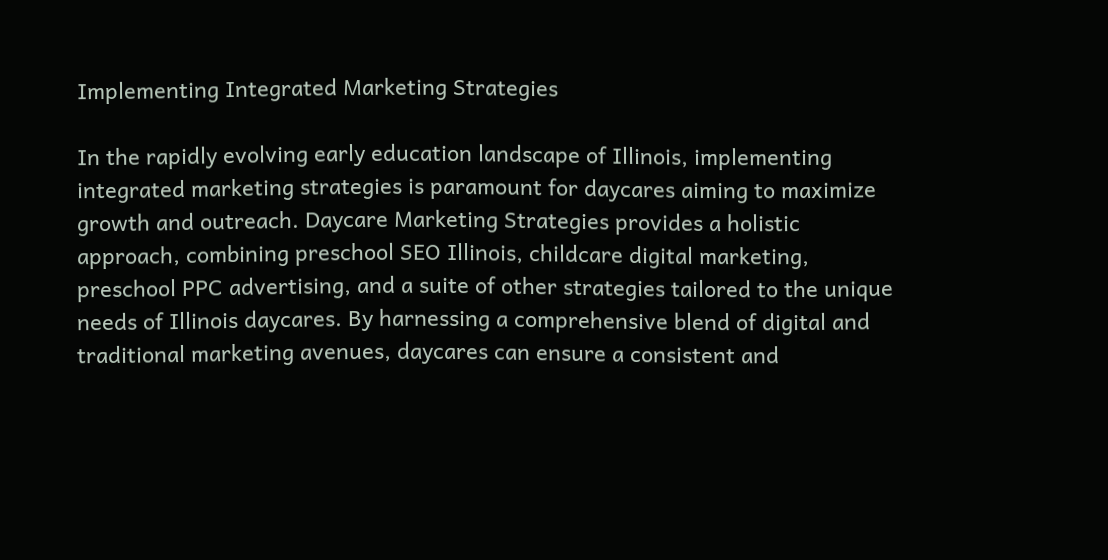Implementing Integrated Marketing Strategies

In the rapidly evolving early education landscape of Illinois, implementing integrated marketing strategies is paramount for daycares aiming to maximize growth and outreach. Daycare Marketing Strategies provides a holistic approach, combining preschool SEO Illinois, childcare digital marketing, preschool PPC advertising, and a suite of other strategies tailored to the unique needs of Illinois daycares. By harnessing a comprehensive blend of digital and traditional marketing avenues, daycares can ensure a consistent and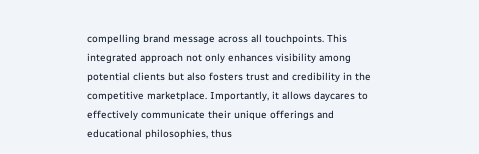compelling brand message across all touchpoints. This integrated approach not only enhances visibility among potential clients but also fosters trust and credibility in the competitive marketplace. Importantly, it allows daycares to effectively communicate their unique offerings and educational philosophies, thus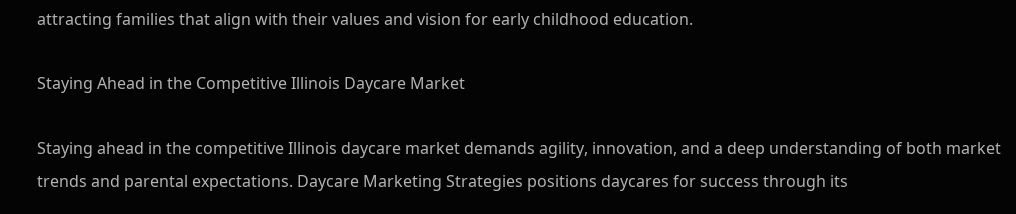attracting families that align with their values and vision for early childhood education.

Staying Ahead in the Competitive Illinois Daycare Market

Staying ahead in the competitive Illinois daycare market demands agility, innovation, and a deep understanding of both market trends and parental expectations. Daycare Marketing Strategies positions daycares for success through its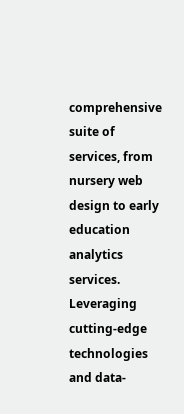comprehensive suite of services, from nursery web design to early education analytics services. Leveraging cutting-edge technologies and data-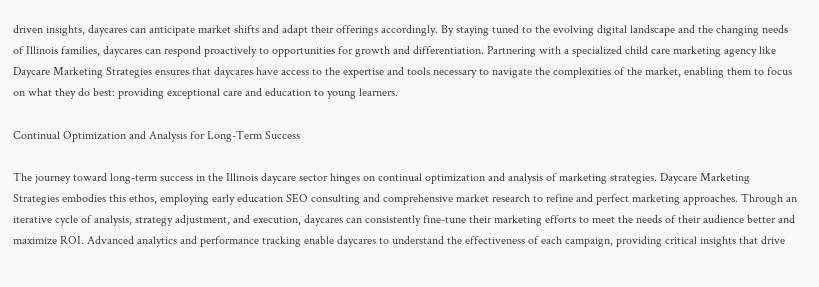driven insights, daycares can anticipate market shifts and adapt their offerings accordingly. By staying tuned to the evolving digital landscape and the changing needs of Illinois families, daycares can respond proactively to opportunities for growth and differentiation. Partnering with a specialized child care marketing agency like Daycare Marketing Strategies ensures that daycares have access to the expertise and tools necessary to navigate the complexities of the market, enabling them to focus on what they do best: providing exceptional care and education to young learners.

Continual Optimization and Analysis for Long-Term Success

The journey toward long-term success in the Illinois daycare sector hinges on continual optimization and analysis of marketing strategies. Daycare Marketing Strategies embodies this ethos, employing early education SEO consulting and comprehensive market research to refine and perfect marketing approaches. Through an iterative cycle of analysis, strategy adjustment, and execution, daycares can consistently fine-tune their marketing efforts to meet the needs of their audience better and maximize ROI. Advanced analytics and performance tracking enable daycares to understand the effectiveness of each campaign, providing critical insights that drive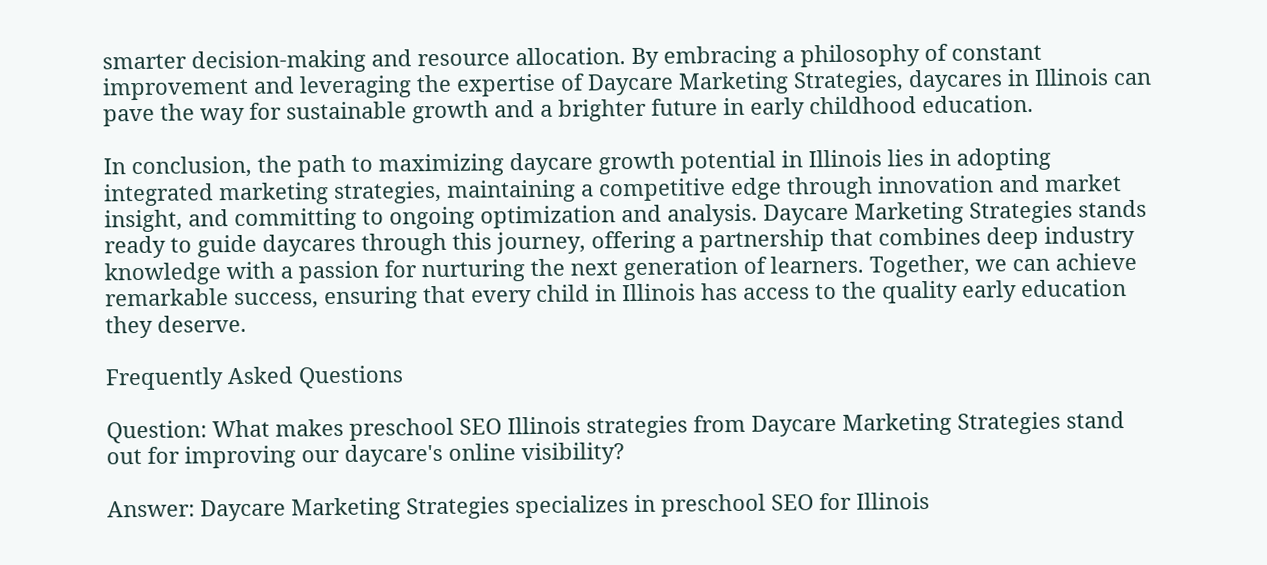smarter decision-making and resource allocation. By embracing a philosophy of constant improvement and leveraging the expertise of Daycare Marketing Strategies, daycares in Illinois can pave the way for sustainable growth and a brighter future in early childhood education.

In conclusion, the path to maximizing daycare growth potential in Illinois lies in adopting integrated marketing strategies, maintaining a competitive edge through innovation and market insight, and committing to ongoing optimization and analysis. Daycare Marketing Strategies stands ready to guide daycares through this journey, offering a partnership that combines deep industry knowledge with a passion for nurturing the next generation of learners. Together, we can achieve remarkable success, ensuring that every child in Illinois has access to the quality early education they deserve.

Frequently Asked Questions

Question: What makes preschool SEO Illinois strategies from Daycare Marketing Strategies stand out for improving our daycare's online visibility?

Answer: Daycare Marketing Strategies specializes in preschool SEO for Illinois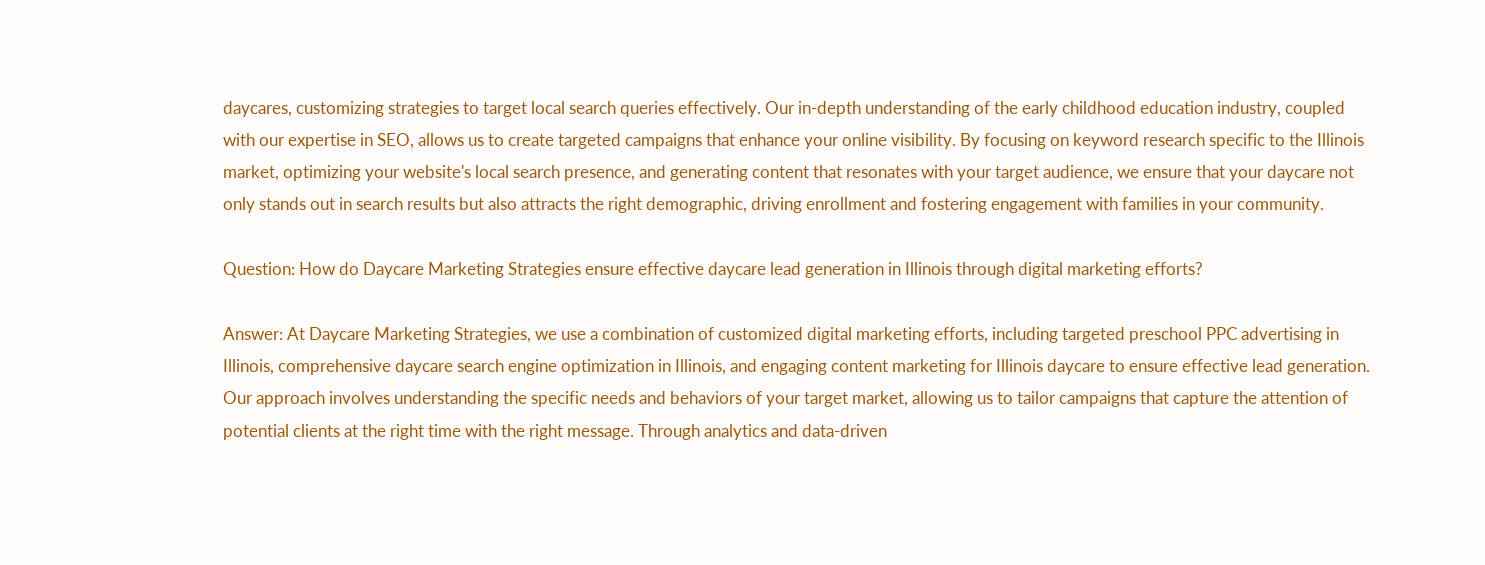daycares, customizing strategies to target local search queries effectively. Our in-depth understanding of the early childhood education industry, coupled with our expertise in SEO, allows us to create targeted campaigns that enhance your online visibility. By focusing on keyword research specific to the Illinois market, optimizing your website's local search presence, and generating content that resonates with your target audience, we ensure that your daycare not only stands out in search results but also attracts the right demographic, driving enrollment and fostering engagement with families in your community.

Question: How do Daycare Marketing Strategies ensure effective daycare lead generation in Illinois through digital marketing efforts?

Answer: At Daycare Marketing Strategies, we use a combination of customized digital marketing efforts, including targeted preschool PPC advertising in Illinois, comprehensive daycare search engine optimization in Illinois, and engaging content marketing for Illinois daycare to ensure effective lead generation. Our approach involves understanding the specific needs and behaviors of your target market, allowing us to tailor campaigns that capture the attention of potential clients at the right time with the right message. Through analytics and data-driven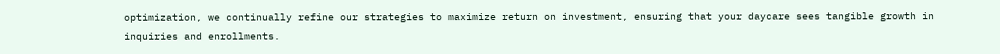optimization, we continually refine our strategies to maximize return on investment, ensuring that your daycare sees tangible growth in inquiries and enrollments.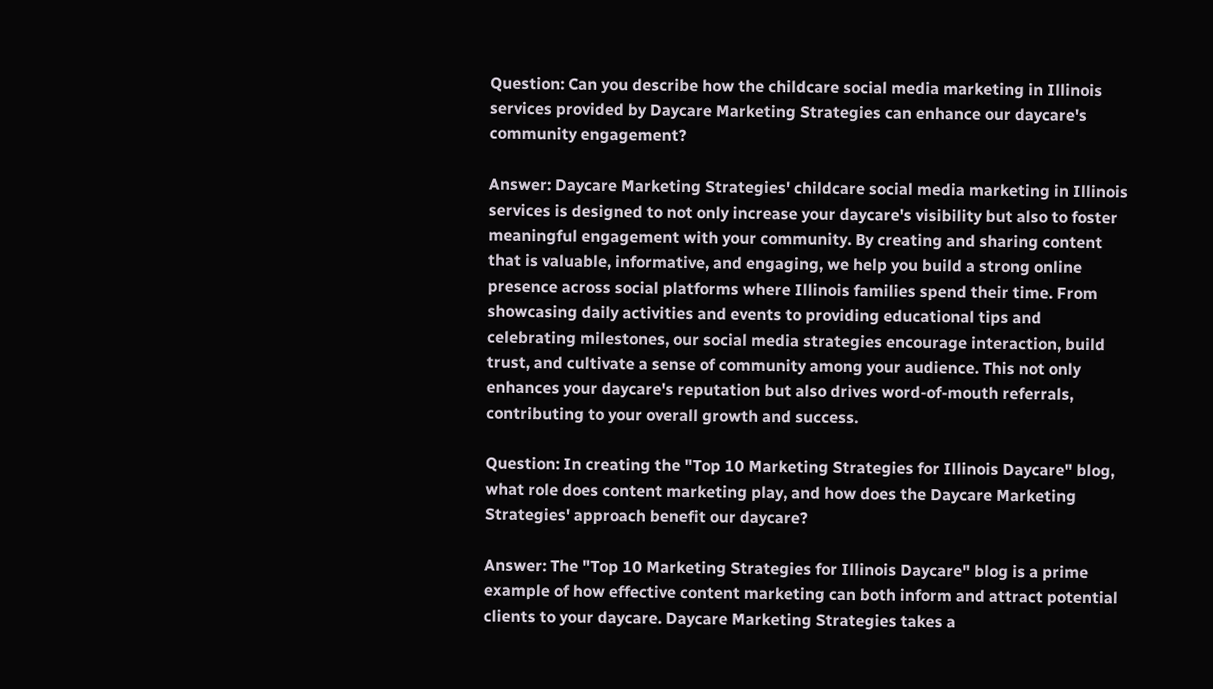Question: Can you describe how the childcare social media marketing in Illinois services provided by Daycare Marketing Strategies can enhance our daycare's community engagement?

Answer: Daycare Marketing Strategies' childcare social media marketing in Illinois services is designed to not only increase your daycare's visibility but also to foster meaningful engagement with your community. By creating and sharing content that is valuable, informative, and engaging, we help you build a strong online presence across social platforms where Illinois families spend their time. From showcasing daily activities and events to providing educational tips and celebrating milestones, our social media strategies encourage interaction, build trust, and cultivate a sense of community among your audience. This not only enhances your daycare's reputation but also drives word-of-mouth referrals, contributing to your overall growth and success.

Question: In creating the "Top 10 Marketing Strategies for Illinois Daycare" blog, what role does content marketing play, and how does the Daycare Marketing Strategies' approach benefit our daycare?

Answer: The "Top 10 Marketing Strategies for Illinois Daycare" blog is a prime example of how effective content marketing can both inform and attract potential clients to your daycare. Daycare Marketing Strategies takes a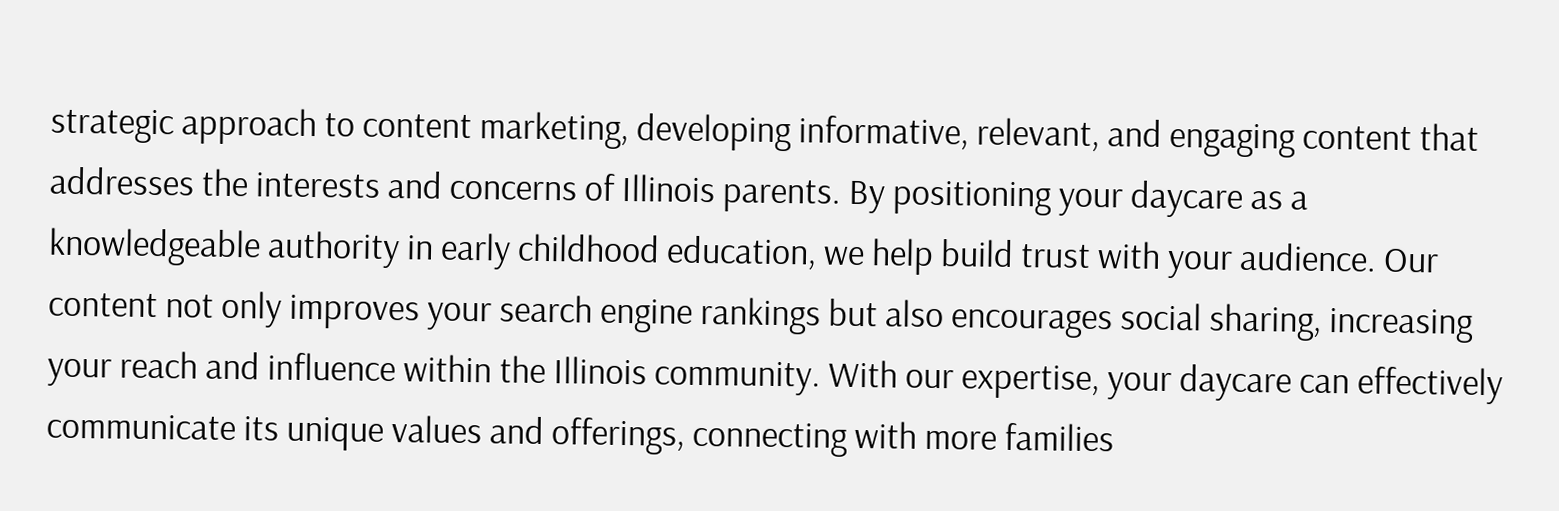strategic approach to content marketing, developing informative, relevant, and engaging content that addresses the interests and concerns of Illinois parents. By positioning your daycare as a knowledgeable authority in early childhood education, we help build trust with your audience. Our content not only improves your search engine rankings but also encourages social sharing, increasing your reach and influence within the Illinois community. With our expertise, your daycare can effectively communicate its unique values and offerings, connecting with more families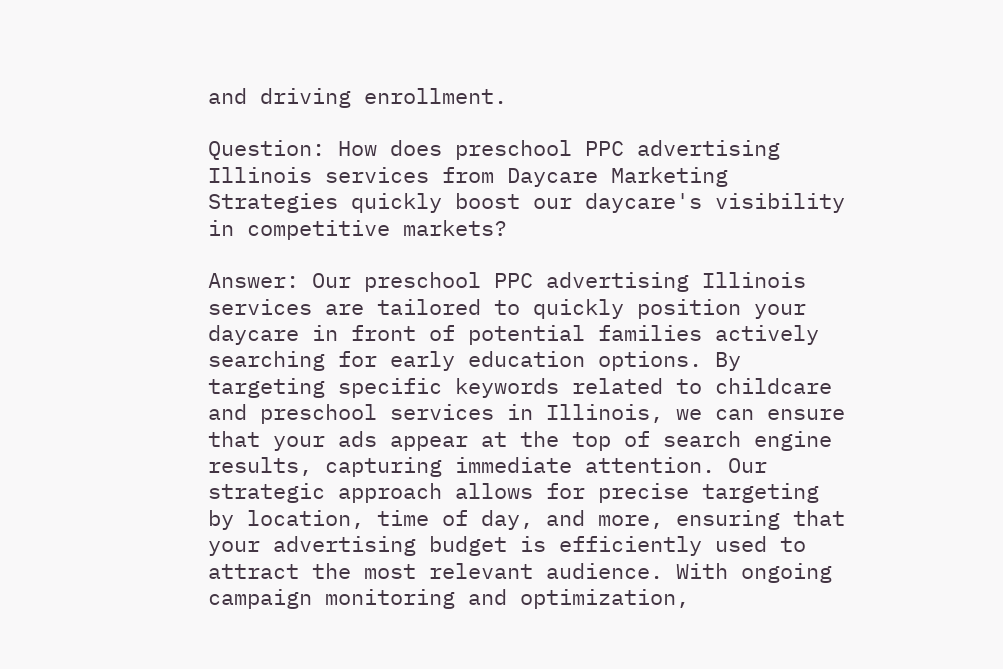and driving enrollment.

Question: How does preschool PPC advertising Illinois services from Daycare Marketing Strategies quickly boost our daycare's visibility in competitive markets?

Answer: Our preschool PPC advertising Illinois services are tailored to quickly position your daycare in front of potential families actively searching for early education options. By targeting specific keywords related to childcare and preschool services in Illinois, we can ensure that your ads appear at the top of search engine results, capturing immediate attention. Our strategic approach allows for precise targeting by location, time of day, and more, ensuring that your advertising budget is efficiently used to attract the most relevant audience. With ongoing campaign monitoring and optimization,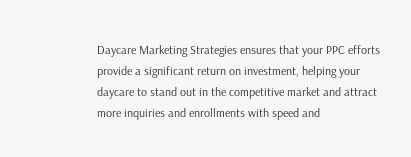Daycare Marketing Strategies ensures that your PPC efforts provide a significant return on investment, helping your daycare to stand out in the competitive market and attract more inquiries and enrollments with speed and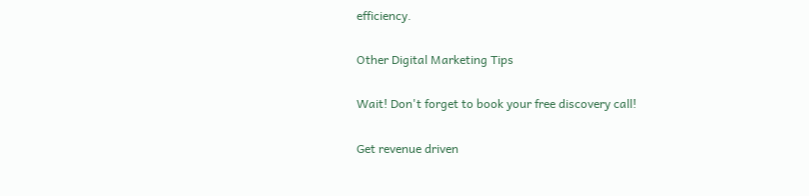efficiency.

Other Digital Marketing Tips

Wait! Don't forget to book your free discovery call!

Get revenue driven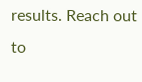results. Reach out to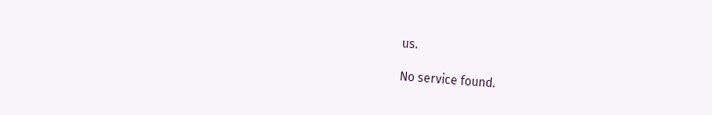us.

No service found.